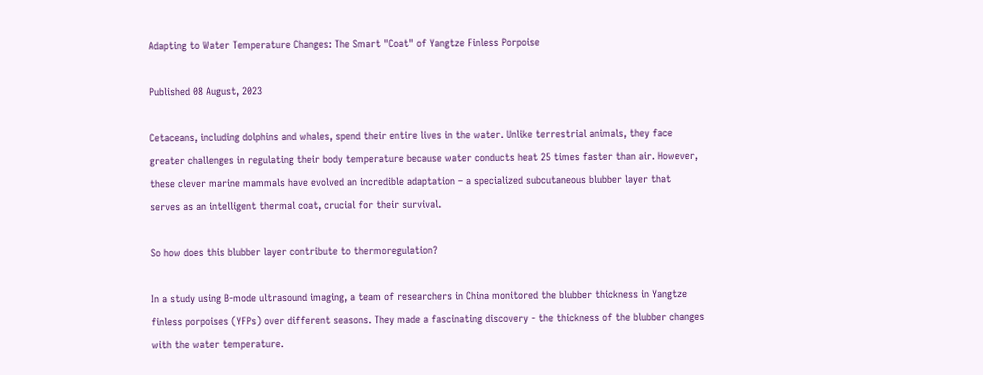Adapting to Water Temperature Changes: The Smart "Coat" of Yangtze Finless Porpoise

Published 08 August, 2023

Cetaceans, including dolphins and whales, spend their entire lives in the water. Unlike terrestrial animals, they face greater challenges in regulating their body temperature because water conducts heat 25 times faster than air. However, these clever marine mammals have evolved an incredible adaptation – a specialized subcutaneous blubber layer that serves as an intelligent thermal coat, crucial for their survival.

So how does this blubber layer contribute to thermoregulation?

In a study using B-mode ultrasound imaging, a team of researchers in China monitored the blubber thickness in Yangtze finless porpoises (YFPs) over different seasons. They made a fascinating discovery - the thickness of the blubber changes with the water temperature.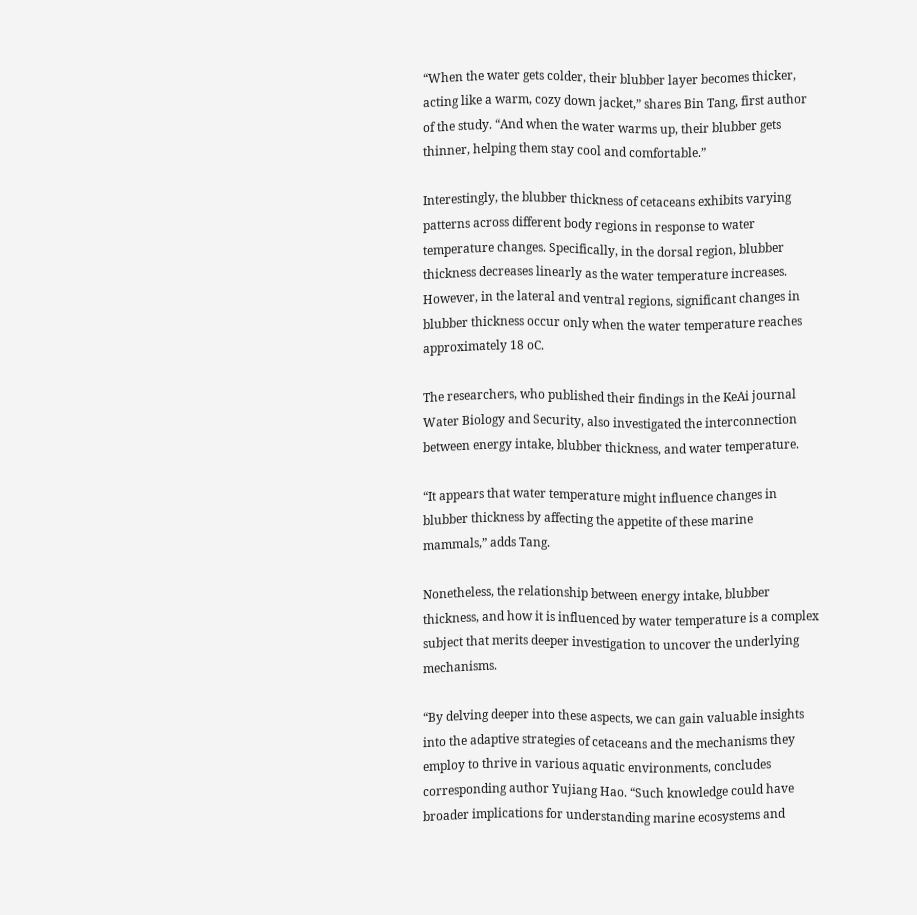“When the water gets colder, their blubber layer becomes thicker, acting like a warm, cozy down jacket,” shares Bin Tang, first author of the study. “And when the water warms up, their blubber gets thinner, helping them stay cool and comfortable.”

Interestingly, the blubber thickness of cetaceans exhibits varying patterns across different body regions in response to water temperature changes. Specifically, in the dorsal region, blubber thickness decreases linearly as the water temperature increases. However, in the lateral and ventral regions, significant changes in blubber thickness occur only when the water temperature reaches approximately 18 oC.

The researchers, who published their findings in the KeAi journal Water Biology and Security, also investigated the interconnection between energy intake, blubber thickness, and water temperature.

“It appears that water temperature might influence changes in blubber thickness by affecting the appetite of these marine mammals,” adds Tang.

Nonetheless, the relationship between energy intake, blubber thickness, and how it is influenced by water temperature is a complex subject that merits deeper investigation to uncover the underlying mechanisms.

“By delving deeper into these aspects, we can gain valuable insights into the adaptive strategies of cetaceans and the mechanisms they employ to thrive in various aquatic environments, concludes corresponding author Yujiang Hao. “Such knowledge could have broader implications for understanding marine ecosystems and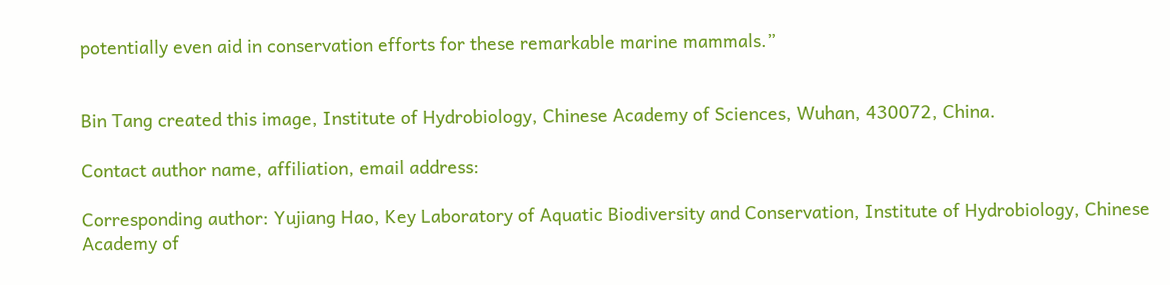potentially even aid in conservation efforts for these remarkable marine mammals.”


Bin Tang created this image, Institute of Hydrobiology, Chinese Academy of Sciences, Wuhan, 430072, China.

Contact author name, affiliation, email address:

Corresponding author: Yujiang Hao, Key Laboratory of Aquatic Biodiversity and Conservation, Institute of Hydrobiology, Chinese Academy of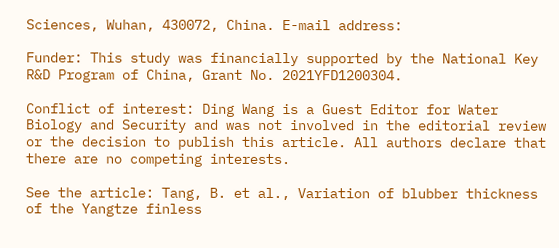Sciences, Wuhan, 430072, China. E-mail address:

Funder: This study was financially supported by the National Key R&D Program of China, Grant No. 2021YFD1200304.

Conflict of interest: Ding Wang is a Guest Editor for Water Biology and Security and was not involved in the editorial review or the decision to publish this article. All authors declare that there are no competing interests.

See the article: Tang, B. et al., Variation of blubber thickness of the Yangtze finless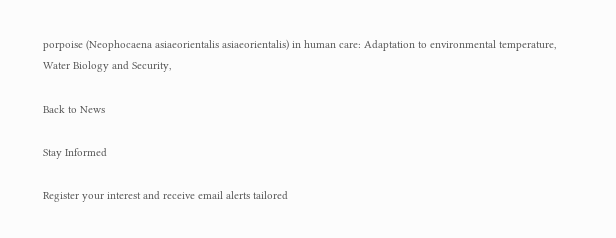porpoise (Neophocaena asiaeorientalis asiaeorientalis) in human care: Adaptation to environmental temperature, Water Biology and Security,

Back to News

Stay Informed

Register your interest and receive email alerts tailored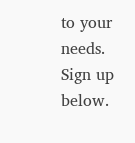to your needs. Sign up below.